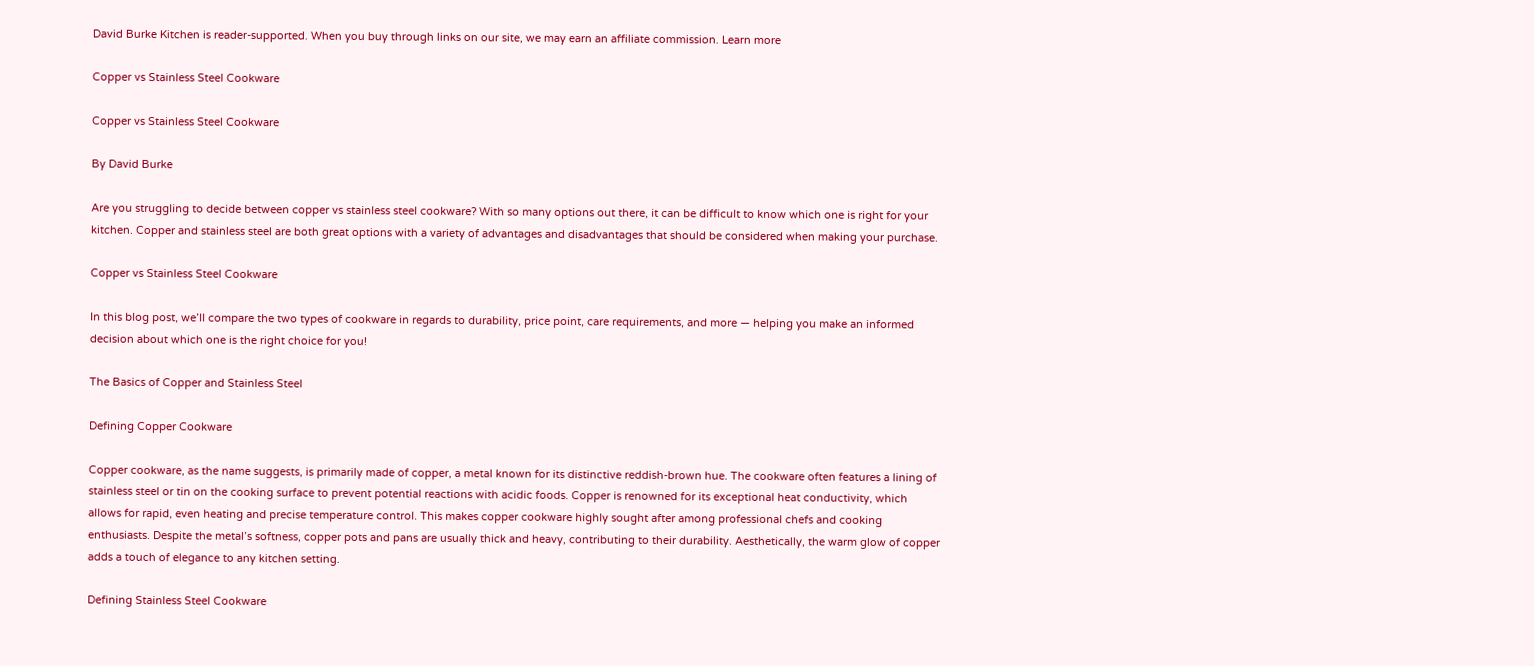David Burke Kitchen is reader-supported. When you buy through links on our site, we may earn an affiliate commission. Learn more

Copper vs Stainless Steel Cookware

Copper vs Stainless Steel Cookware

By David Burke

Are you struggling to decide between copper vs stainless steel cookware? With so many options out there, it can be difficult to know which one is right for your kitchen. Copper and stainless steel are both great options with a variety of advantages and disadvantages that should be considered when making your purchase.

Copper vs Stainless Steel Cookware

In this blog post, we’ll compare the two types of cookware in regards to durability, price point, care requirements, and more — helping you make an informed decision about which one is the right choice for you!

The Basics of Copper and Stainless Steel

Defining Copper Cookware

Copper cookware, as the name suggests, is primarily made of copper, a metal known for its distinctive reddish-brown hue. The cookware often features a lining of stainless steel or tin on the cooking surface to prevent potential reactions with acidic foods. Copper is renowned for its exceptional heat conductivity, which allows for rapid, even heating and precise temperature control. This makes copper cookware highly sought after among professional chefs and cooking enthusiasts. Despite the metal’s softness, copper pots and pans are usually thick and heavy, contributing to their durability. Aesthetically, the warm glow of copper adds a touch of elegance to any kitchen setting.

Defining Stainless Steel Cookware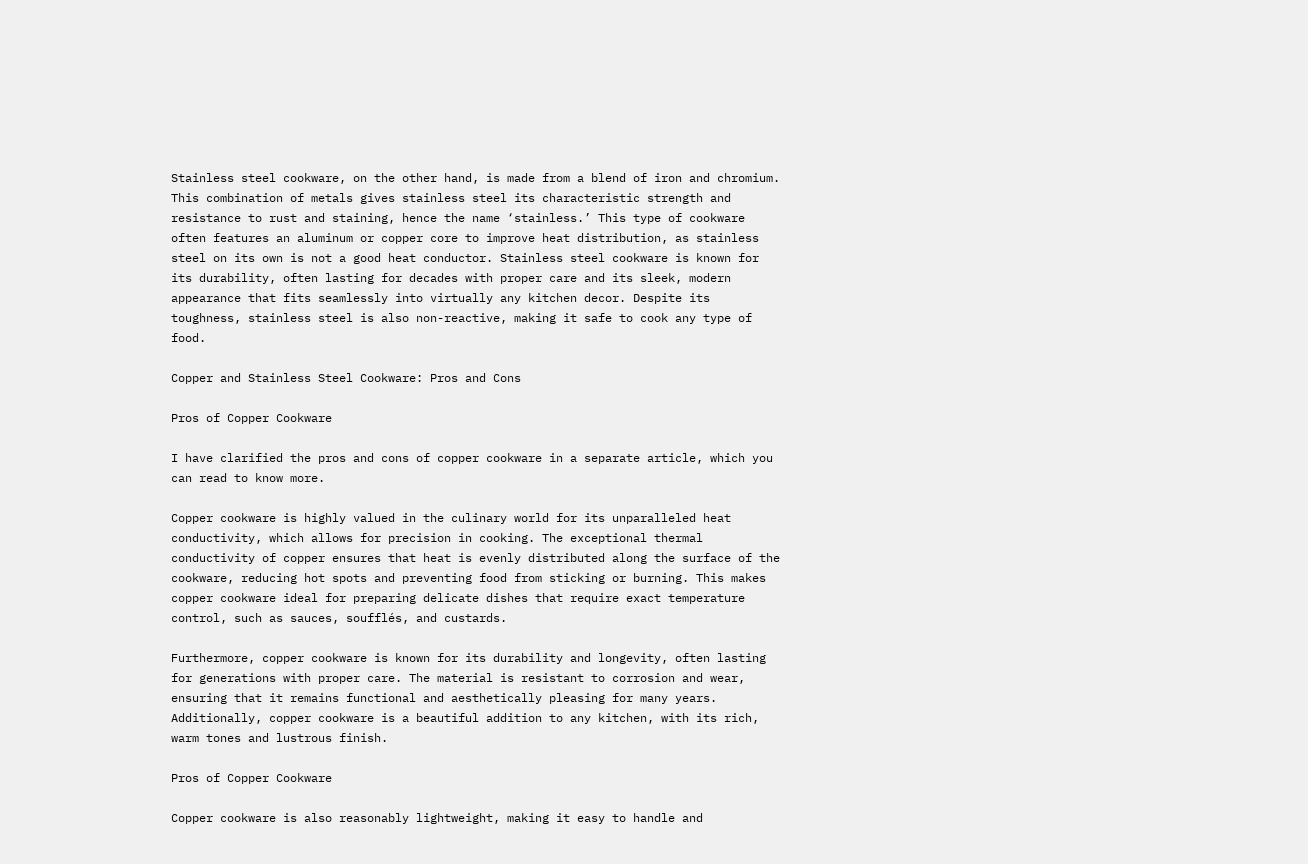Stainless steel cookware, on the other hand, is made from a blend of iron and chromium. This combination of metals gives stainless steel its characteristic strength and resistance to rust and staining, hence the name ‘stainless.’ This type of cookware often features an aluminum or copper core to improve heat distribution, as stainless steel on its own is not a good heat conductor. Stainless steel cookware is known for its durability, often lasting for decades with proper care and its sleek, modern appearance that fits seamlessly into virtually any kitchen decor. Despite its toughness, stainless steel is also non-reactive, making it safe to cook any type of food.

Copper and Stainless Steel Cookware: Pros and Cons

Pros of Copper Cookware

I have clarified the pros and cons of copper cookware in a separate article, which you can read to know more.

Copper cookware is highly valued in the culinary world for its unparalleled heat conductivity, which allows for precision in cooking. The exceptional thermal conductivity of copper ensures that heat is evenly distributed along the surface of the cookware, reducing hot spots and preventing food from sticking or burning. This makes copper cookware ideal for preparing delicate dishes that require exact temperature control, such as sauces, soufflés, and custards.

Furthermore, copper cookware is known for its durability and longevity, often lasting for generations with proper care. The material is resistant to corrosion and wear, ensuring that it remains functional and aesthetically pleasing for many years. Additionally, copper cookware is a beautiful addition to any kitchen, with its rich, warm tones and lustrous finish.

Pros of Copper Cookware

Copper cookware is also reasonably lightweight, making it easy to handle and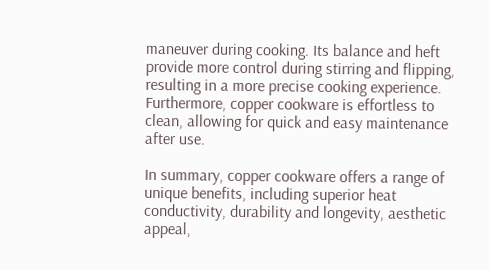maneuver during cooking. Its balance and heft provide more control during stirring and flipping, resulting in a more precise cooking experience. Furthermore, copper cookware is effortless to clean, allowing for quick and easy maintenance after use.

In summary, copper cookware offers a range of unique benefits, including superior heat conductivity, durability and longevity, aesthetic appeal,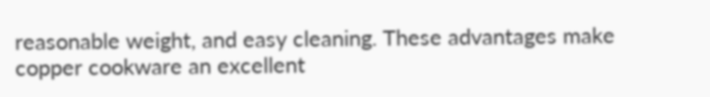reasonable weight, and easy cleaning. These advantages make copper cookware an excellent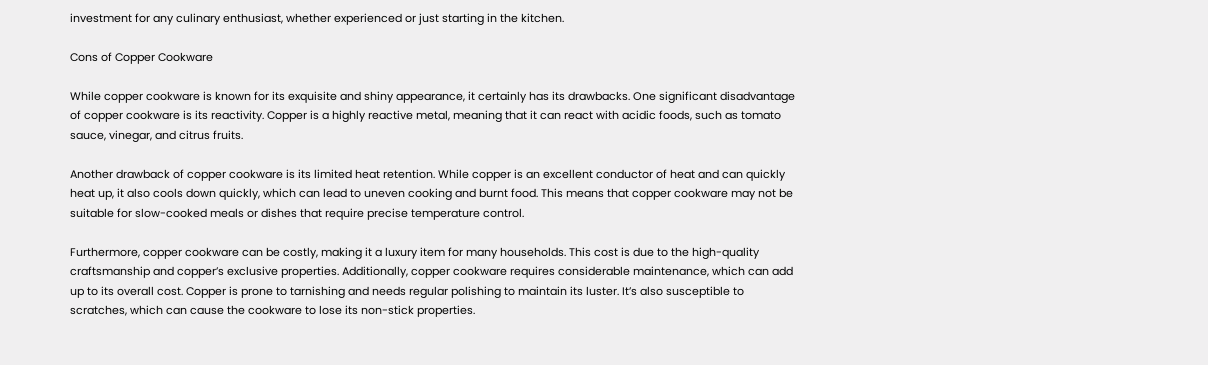investment for any culinary enthusiast, whether experienced or just starting in the kitchen.

Cons of Copper Cookware

While copper cookware is known for its exquisite and shiny appearance, it certainly has its drawbacks. One significant disadvantage of copper cookware is its reactivity. Copper is a highly reactive metal, meaning that it can react with acidic foods, such as tomato sauce, vinegar, and citrus fruits.

Another drawback of copper cookware is its limited heat retention. While copper is an excellent conductor of heat and can quickly heat up, it also cools down quickly, which can lead to uneven cooking and burnt food. This means that copper cookware may not be suitable for slow-cooked meals or dishes that require precise temperature control.

Furthermore, copper cookware can be costly, making it a luxury item for many households. This cost is due to the high-quality craftsmanship and copper’s exclusive properties. Additionally, copper cookware requires considerable maintenance, which can add up to its overall cost. Copper is prone to tarnishing and needs regular polishing to maintain its luster. It’s also susceptible to scratches, which can cause the cookware to lose its non-stick properties.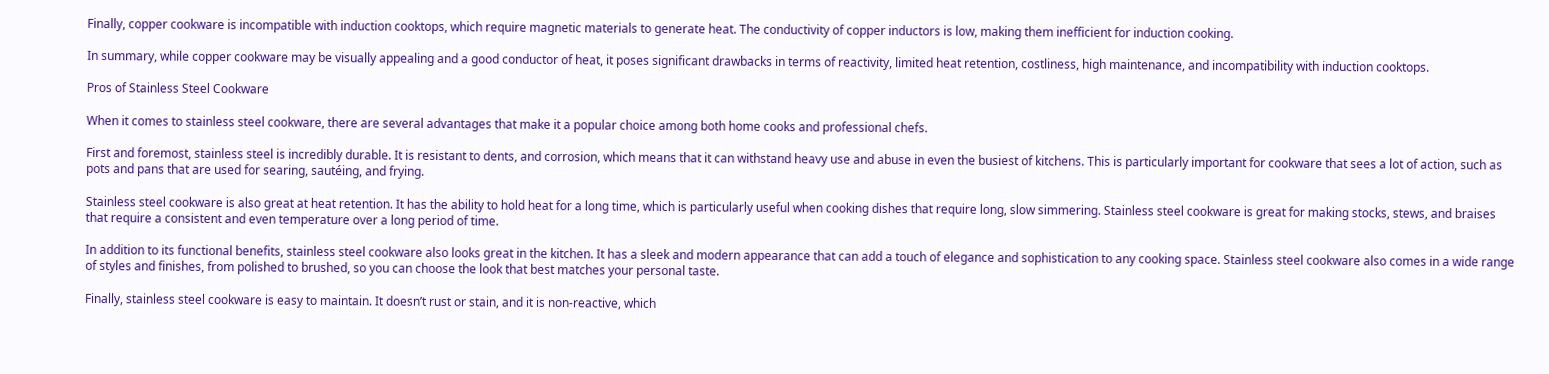Finally, copper cookware is incompatible with induction cooktops, which require magnetic materials to generate heat. The conductivity of copper inductors is low, making them inefficient for induction cooking.

In summary, while copper cookware may be visually appealing and a good conductor of heat, it poses significant drawbacks in terms of reactivity, limited heat retention, costliness, high maintenance, and incompatibility with induction cooktops.

Pros of Stainless Steel Cookware

When it comes to stainless steel cookware, there are several advantages that make it a popular choice among both home cooks and professional chefs.

First and foremost, stainless steel is incredibly durable. It is resistant to dents, and corrosion, which means that it can withstand heavy use and abuse in even the busiest of kitchens. This is particularly important for cookware that sees a lot of action, such as pots and pans that are used for searing, sautéing, and frying.

Stainless steel cookware is also great at heat retention. It has the ability to hold heat for a long time, which is particularly useful when cooking dishes that require long, slow simmering. Stainless steel cookware is great for making stocks, stews, and braises that require a consistent and even temperature over a long period of time.

In addition to its functional benefits, stainless steel cookware also looks great in the kitchen. It has a sleek and modern appearance that can add a touch of elegance and sophistication to any cooking space. Stainless steel cookware also comes in a wide range of styles and finishes, from polished to brushed, so you can choose the look that best matches your personal taste.

Finally, stainless steel cookware is easy to maintain. It doesn’t rust or stain, and it is non-reactive, which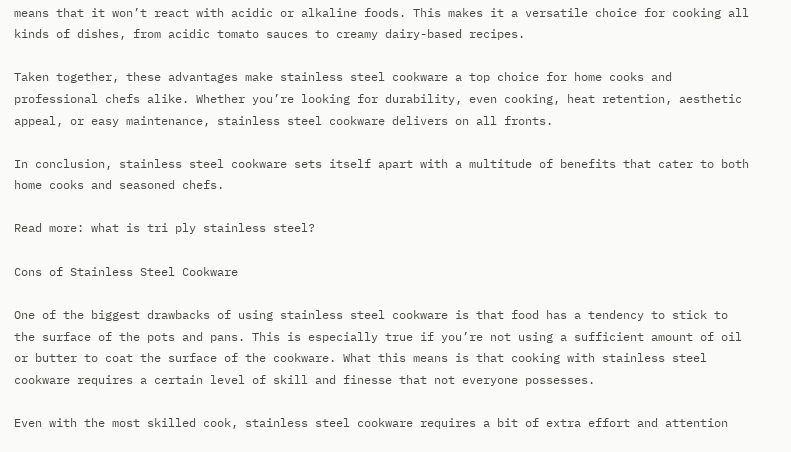means that it won’t react with acidic or alkaline foods. This makes it a versatile choice for cooking all kinds of dishes, from acidic tomato sauces to creamy dairy-based recipes.

Taken together, these advantages make stainless steel cookware a top choice for home cooks and professional chefs alike. Whether you’re looking for durability, even cooking, heat retention, aesthetic appeal, or easy maintenance, stainless steel cookware delivers on all fronts.

In conclusion, stainless steel cookware sets itself apart with a multitude of benefits that cater to both home cooks and seasoned chefs.

Read more: what is tri ply stainless steel?

Cons of Stainless Steel Cookware

One of the biggest drawbacks of using stainless steel cookware is that food has a tendency to stick to the surface of the pots and pans. This is especially true if you’re not using a sufficient amount of oil or butter to coat the surface of the cookware. What this means is that cooking with stainless steel cookware requires a certain level of skill and finesse that not everyone possesses.

Even with the most skilled cook, stainless steel cookware requires a bit of extra effort and attention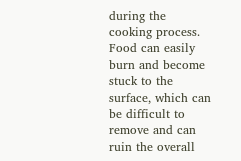during the cooking process. Food can easily burn and become stuck to the surface, which can be difficult to remove and can ruin the overall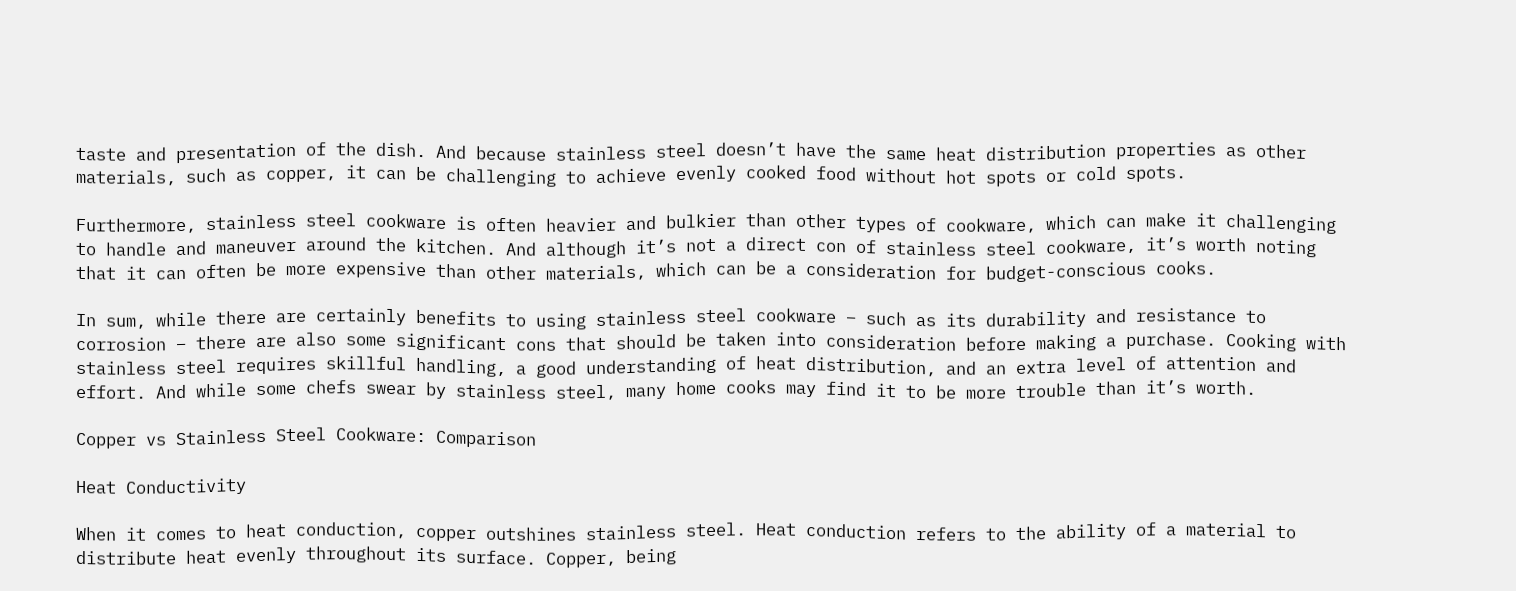taste and presentation of the dish. And because stainless steel doesn’t have the same heat distribution properties as other materials, such as copper, it can be challenging to achieve evenly cooked food without hot spots or cold spots.

Furthermore, stainless steel cookware is often heavier and bulkier than other types of cookware, which can make it challenging to handle and maneuver around the kitchen. And although it’s not a direct con of stainless steel cookware, it’s worth noting that it can often be more expensive than other materials, which can be a consideration for budget-conscious cooks.

In sum, while there are certainly benefits to using stainless steel cookware – such as its durability and resistance to corrosion – there are also some significant cons that should be taken into consideration before making a purchase. Cooking with stainless steel requires skillful handling, a good understanding of heat distribution, and an extra level of attention and effort. And while some chefs swear by stainless steel, many home cooks may find it to be more trouble than it’s worth.

Copper vs Stainless Steel Cookware: Comparison

Heat Conductivity

When it comes to heat conduction, copper outshines stainless steel. Heat conduction refers to the ability of a material to distribute heat evenly throughout its surface. Copper, being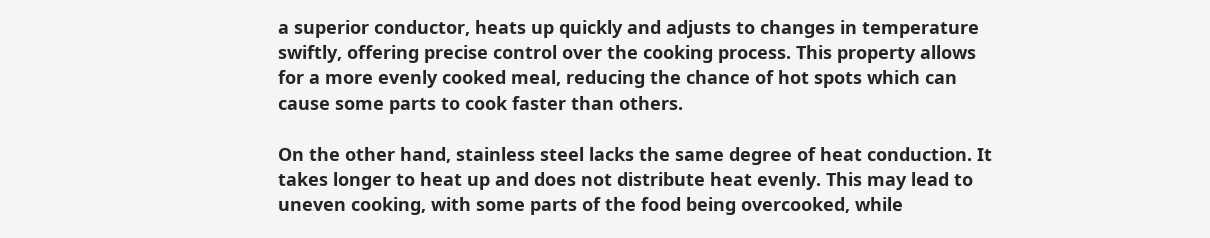a superior conductor, heats up quickly and adjusts to changes in temperature swiftly, offering precise control over the cooking process. This property allows for a more evenly cooked meal, reducing the chance of hot spots which can cause some parts to cook faster than others.

On the other hand, stainless steel lacks the same degree of heat conduction. It takes longer to heat up and does not distribute heat evenly. This may lead to uneven cooking, with some parts of the food being overcooked, while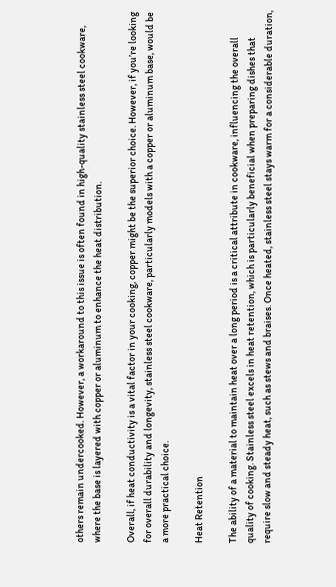others remain undercooked. However, a workaround to this issue is often found in high-quality stainless steel cookware, where the base is layered with copper or aluminum to enhance the heat distribution.

Overall, if heat conductivity is a vital factor in your cooking, copper might be the superior choice. However, if you’re looking for overall durability and longevity, stainless steel cookware, particularly models with a copper or aluminum base, would be a more practical choice.

Heat Retention

The ability of a material to maintain heat over a long period is a critical attribute in cookware, influencing the overall quality of cooking. Stainless steel excels in heat retention, which is particularly beneficial when preparing dishes that require slow and steady heat, such as stews and braises. Once heated, stainless steel stays warm for a considerable duration,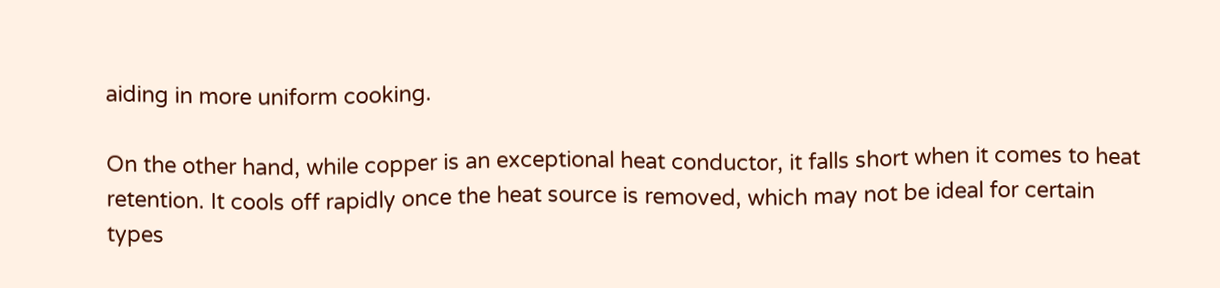aiding in more uniform cooking.

On the other hand, while copper is an exceptional heat conductor, it falls short when it comes to heat retention. It cools off rapidly once the heat source is removed, which may not be ideal for certain types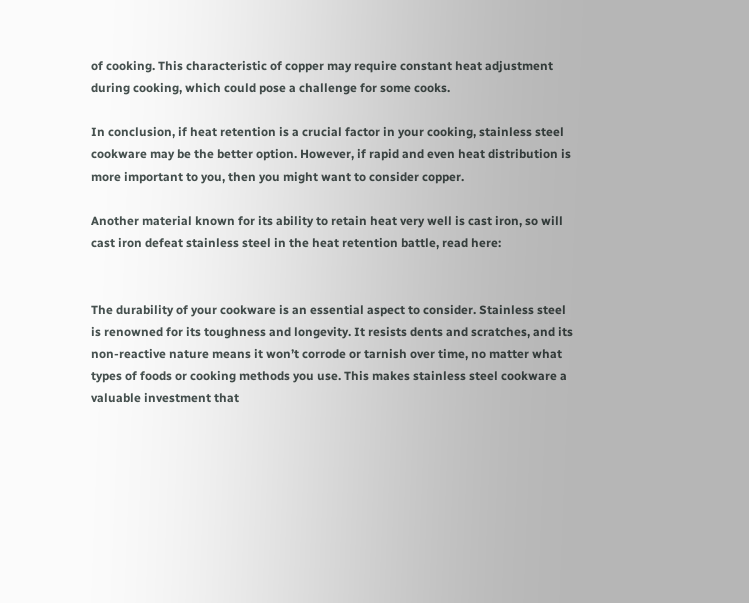of cooking. This characteristic of copper may require constant heat adjustment during cooking, which could pose a challenge for some cooks.

In conclusion, if heat retention is a crucial factor in your cooking, stainless steel cookware may be the better option. However, if rapid and even heat distribution is more important to you, then you might want to consider copper.

Another material known for its ability to retain heat very well is cast iron, so will cast iron defeat stainless steel in the heat retention battle, read here:


The durability of your cookware is an essential aspect to consider. Stainless steel is renowned for its toughness and longevity. It resists dents and scratches, and its non-reactive nature means it won’t corrode or tarnish over time, no matter what types of foods or cooking methods you use. This makes stainless steel cookware a valuable investment that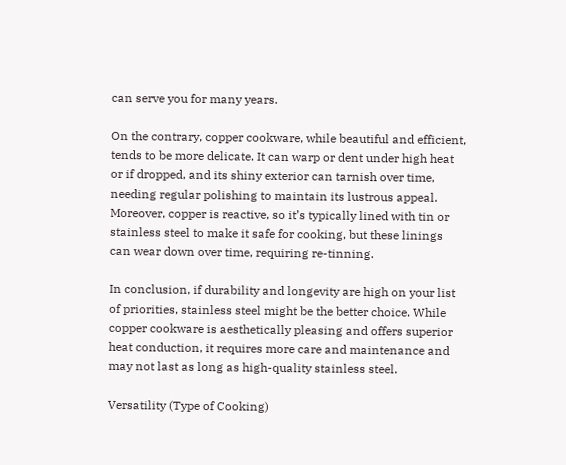can serve you for many years.

On the contrary, copper cookware, while beautiful and efficient, tends to be more delicate. It can warp or dent under high heat or if dropped, and its shiny exterior can tarnish over time, needing regular polishing to maintain its lustrous appeal. Moreover, copper is reactive, so it’s typically lined with tin or stainless steel to make it safe for cooking, but these linings can wear down over time, requiring re-tinning.

In conclusion, if durability and longevity are high on your list of priorities, stainless steel might be the better choice. While copper cookware is aesthetically pleasing and offers superior heat conduction, it requires more care and maintenance and may not last as long as high-quality stainless steel.

Versatility (Type of Cooking)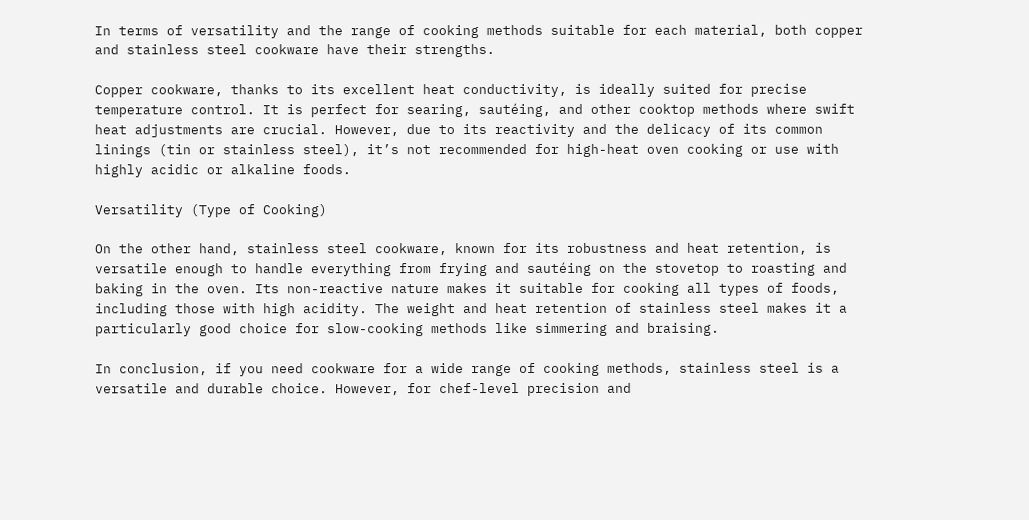In terms of versatility and the range of cooking methods suitable for each material, both copper and stainless steel cookware have their strengths.

Copper cookware, thanks to its excellent heat conductivity, is ideally suited for precise temperature control. It is perfect for searing, sautéing, and other cooktop methods where swift heat adjustments are crucial. However, due to its reactivity and the delicacy of its common linings (tin or stainless steel), it’s not recommended for high-heat oven cooking or use with highly acidic or alkaline foods.

Versatility (Type of Cooking)

On the other hand, stainless steel cookware, known for its robustness and heat retention, is versatile enough to handle everything from frying and sautéing on the stovetop to roasting and baking in the oven. Its non-reactive nature makes it suitable for cooking all types of foods, including those with high acidity. The weight and heat retention of stainless steel makes it a particularly good choice for slow-cooking methods like simmering and braising.

In conclusion, if you need cookware for a wide range of cooking methods, stainless steel is a versatile and durable choice. However, for chef-level precision and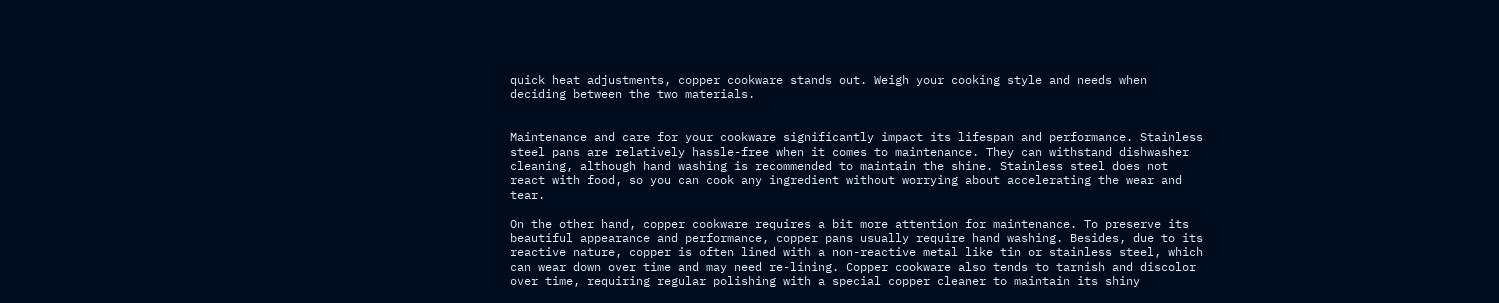quick heat adjustments, copper cookware stands out. Weigh your cooking style and needs when deciding between the two materials.


Maintenance and care for your cookware significantly impact its lifespan and performance. Stainless steel pans are relatively hassle-free when it comes to maintenance. They can withstand dishwasher cleaning, although hand washing is recommended to maintain the shine. Stainless steel does not react with food, so you can cook any ingredient without worrying about accelerating the wear and tear.

On the other hand, copper cookware requires a bit more attention for maintenance. To preserve its beautiful appearance and performance, copper pans usually require hand washing. Besides, due to its reactive nature, copper is often lined with a non-reactive metal like tin or stainless steel, which can wear down over time and may need re-lining. Copper cookware also tends to tarnish and discolor over time, requiring regular polishing with a special copper cleaner to maintain its shiny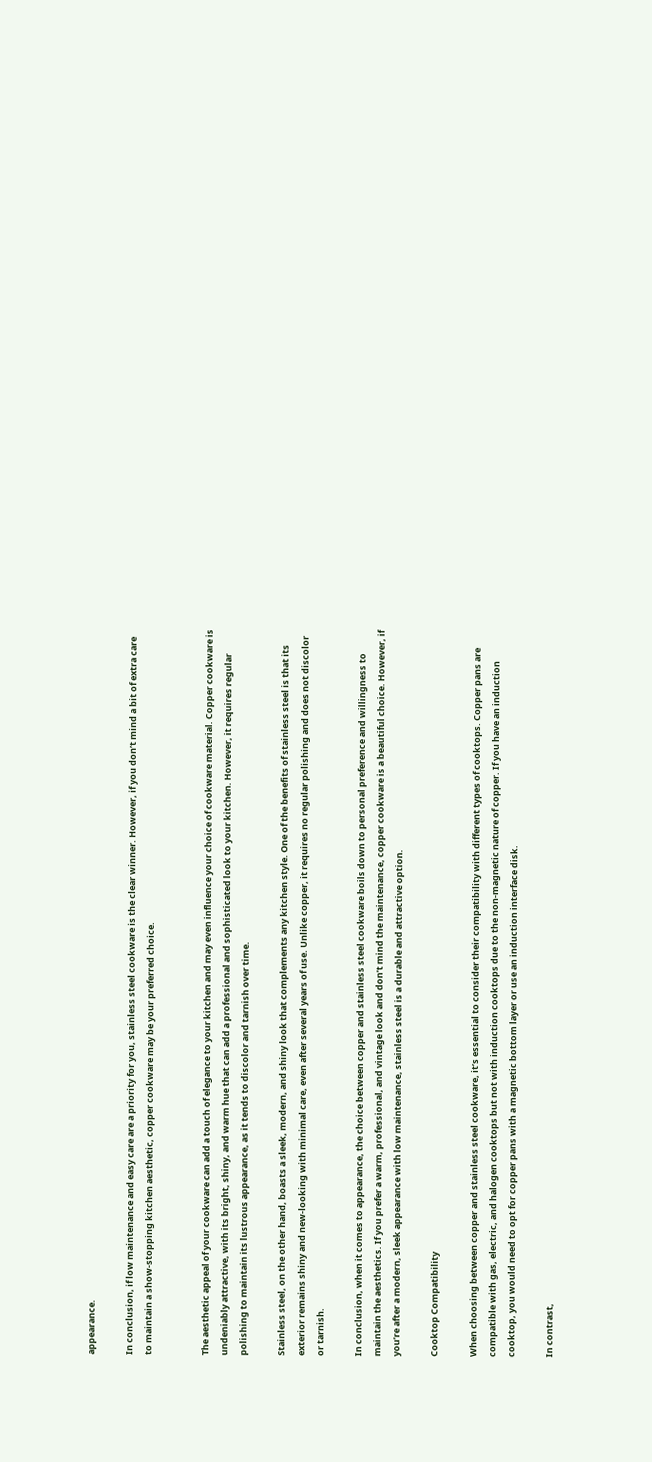appearance.

In conclusion, if low maintenance and easy care are a priority for you, stainless steel cookware is the clear winner. However, if you don’t mind a bit of extra care to maintain a show-stopping kitchen aesthetic, copper cookware may be your preferred choice.


The aesthetic appeal of your cookware can add a touch of elegance to your kitchen and may even influence your choice of cookware material. Copper cookware is undeniably attractive, with its bright, shiny, and warm hue that can add a professional and sophisticated look to your kitchen. However, it requires regular polishing to maintain its lustrous appearance, as it tends to discolor and tarnish over time.

Stainless steel, on the other hand, boasts a sleek, modern, and shiny look that complements any kitchen style. One of the benefits of stainless steel is that its exterior remains shiny and new-looking with minimal care, even after several years of use. Unlike copper, it requires no regular polishing and does not discolor or tarnish.

In conclusion, when it comes to appearance, the choice between copper and stainless steel cookware boils down to personal preference and willingness to maintain the aesthetics. If you prefer a warm, professional, and vintage look and don’t mind the maintenance, copper cookware is a beautiful choice. However, if you’re after a modern, sleek appearance with low maintenance, stainless steel is a durable and attractive option.

Cooktop Compatibility

When choosing between copper and stainless steel cookware, it’s essential to consider their compatibility with different types of cooktops. Copper pans are compatible with gas, electric, and halogen cooktops but not with induction cooktops due to the non-magnetic nature of copper. If you have an induction cooktop, you would need to opt for copper pans with a magnetic bottom layer or use an induction interface disk.

In contrast,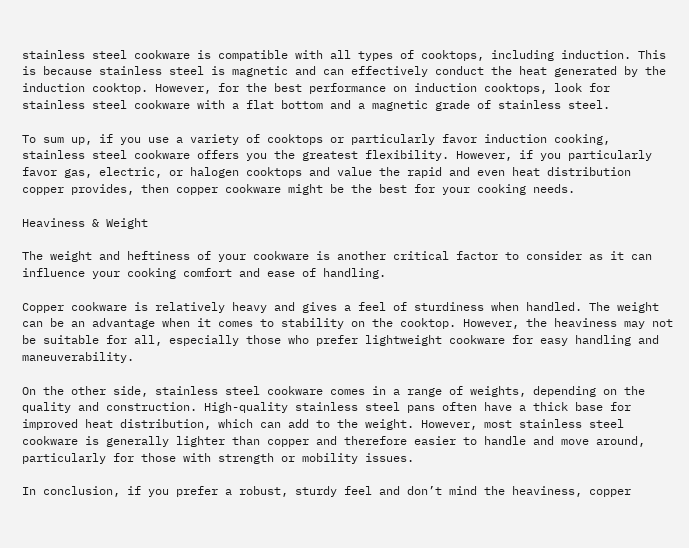stainless steel cookware is compatible with all types of cooktops, including induction. This is because stainless steel is magnetic and can effectively conduct the heat generated by the induction cooktop. However, for the best performance on induction cooktops, look for stainless steel cookware with a flat bottom and a magnetic grade of stainless steel.

To sum up, if you use a variety of cooktops or particularly favor induction cooking, stainless steel cookware offers you the greatest flexibility. However, if you particularly favor gas, electric, or halogen cooktops and value the rapid and even heat distribution copper provides, then copper cookware might be the best for your cooking needs.

Heaviness & Weight

The weight and heftiness of your cookware is another critical factor to consider as it can influence your cooking comfort and ease of handling.

Copper cookware is relatively heavy and gives a feel of sturdiness when handled. The weight can be an advantage when it comes to stability on the cooktop. However, the heaviness may not be suitable for all, especially those who prefer lightweight cookware for easy handling and maneuverability.

On the other side, stainless steel cookware comes in a range of weights, depending on the quality and construction. High-quality stainless steel pans often have a thick base for improved heat distribution, which can add to the weight. However, most stainless steel cookware is generally lighter than copper and therefore easier to handle and move around, particularly for those with strength or mobility issues.

In conclusion, if you prefer a robust, sturdy feel and don’t mind the heaviness, copper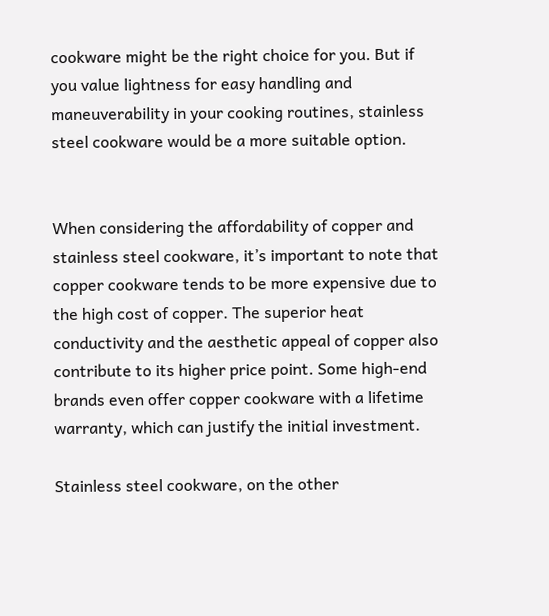cookware might be the right choice for you. But if you value lightness for easy handling and maneuverability in your cooking routines, stainless steel cookware would be a more suitable option.


When considering the affordability of copper and stainless steel cookware, it’s important to note that copper cookware tends to be more expensive due to the high cost of copper. The superior heat conductivity and the aesthetic appeal of copper also contribute to its higher price point. Some high-end brands even offer copper cookware with a lifetime warranty, which can justify the initial investment.

Stainless steel cookware, on the other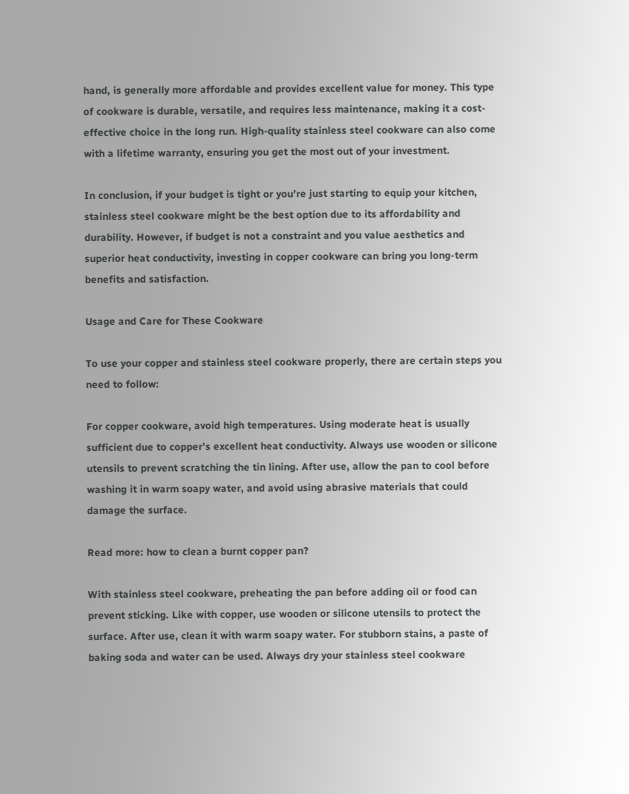hand, is generally more affordable and provides excellent value for money. This type of cookware is durable, versatile, and requires less maintenance, making it a cost-effective choice in the long run. High-quality stainless steel cookware can also come with a lifetime warranty, ensuring you get the most out of your investment.

In conclusion, if your budget is tight or you’re just starting to equip your kitchen, stainless steel cookware might be the best option due to its affordability and durability. However, if budget is not a constraint and you value aesthetics and superior heat conductivity, investing in copper cookware can bring you long-term benefits and satisfaction.

Usage and Care for These Cookware

To use your copper and stainless steel cookware properly, there are certain steps you need to follow:

For copper cookware, avoid high temperatures. Using moderate heat is usually sufficient due to copper’s excellent heat conductivity. Always use wooden or silicone utensils to prevent scratching the tin lining. After use, allow the pan to cool before washing it in warm soapy water, and avoid using abrasive materials that could damage the surface.

Read more: how to clean a burnt copper pan?

With stainless steel cookware, preheating the pan before adding oil or food can prevent sticking. Like with copper, use wooden or silicone utensils to protect the surface. After use, clean it with warm soapy water. For stubborn stains, a paste of baking soda and water can be used. Always dry your stainless steel cookware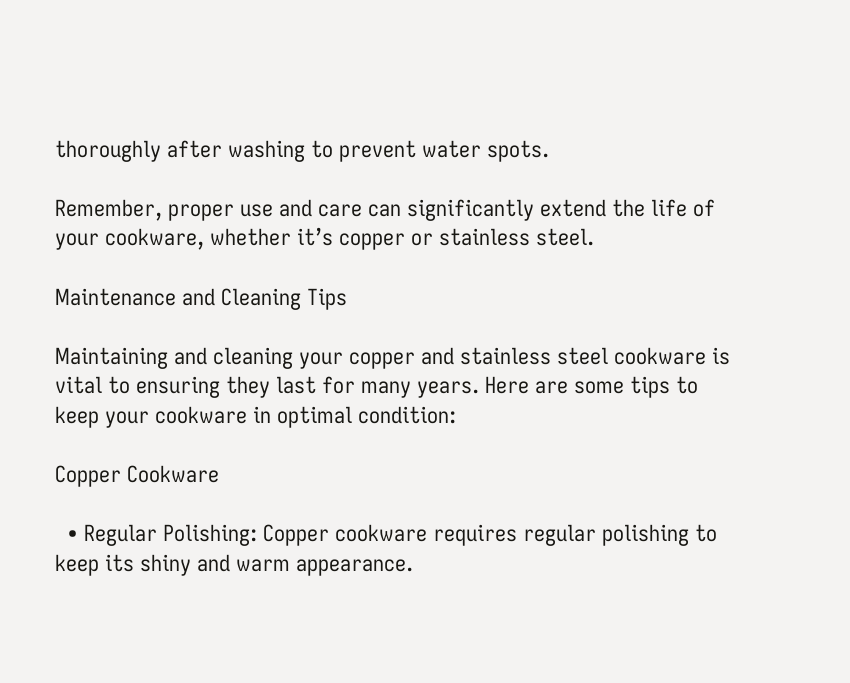thoroughly after washing to prevent water spots.

Remember, proper use and care can significantly extend the life of your cookware, whether it’s copper or stainless steel.

Maintenance and Cleaning Tips

Maintaining and cleaning your copper and stainless steel cookware is vital to ensuring they last for many years. Here are some tips to keep your cookware in optimal condition:

Copper Cookware

  • Regular Polishing: Copper cookware requires regular polishing to keep its shiny and warm appearance.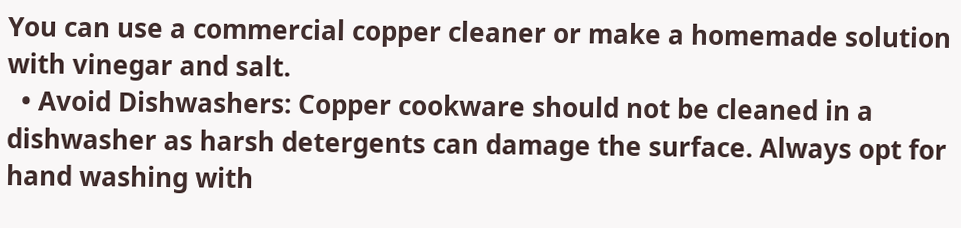You can use a commercial copper cleaner or make a homemade solution with vinegar and salt.
  • Avoid Dishwashers: Copper cookware should not be cleaned in a dishwasher as harsh detergents can damage the surface. Always opt for hand washing with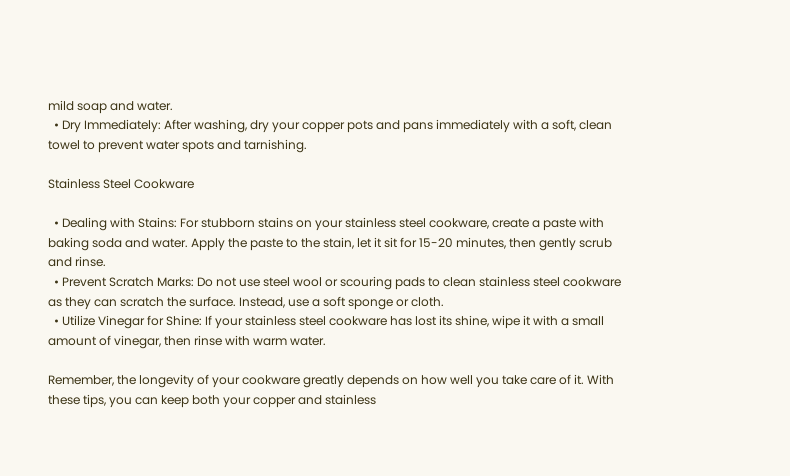mild soap and water.
  • Dry Immediately: After washing, dry your copper pots and pans immediately with a soft, clean towel to prevent water spots and tarnishing.

Stainless Steel Cookware

  • Dealing with Stains: For stubborn stains on your stainless steel cookware, create a paste with baking soda and water. Apply the paste to the stain, let it sit for 15-20 minutes, then gently scrub and rinse.
  • Prevent Scratch Marks: Do not use steel wool or scouring pads to clean stainless steel cookware as they can scratch the surface. Instead, use a soft sponge or cloth.
  • Utilize Vinegar for Shine: If your stainless steel cookware has lost its shine, wipe it with a small amount of vinegar, then rinse with warm water.

Remember, the longevity of your cookware greatly depends on how well you take care of it. With these tips, you can keep both your copper and stainless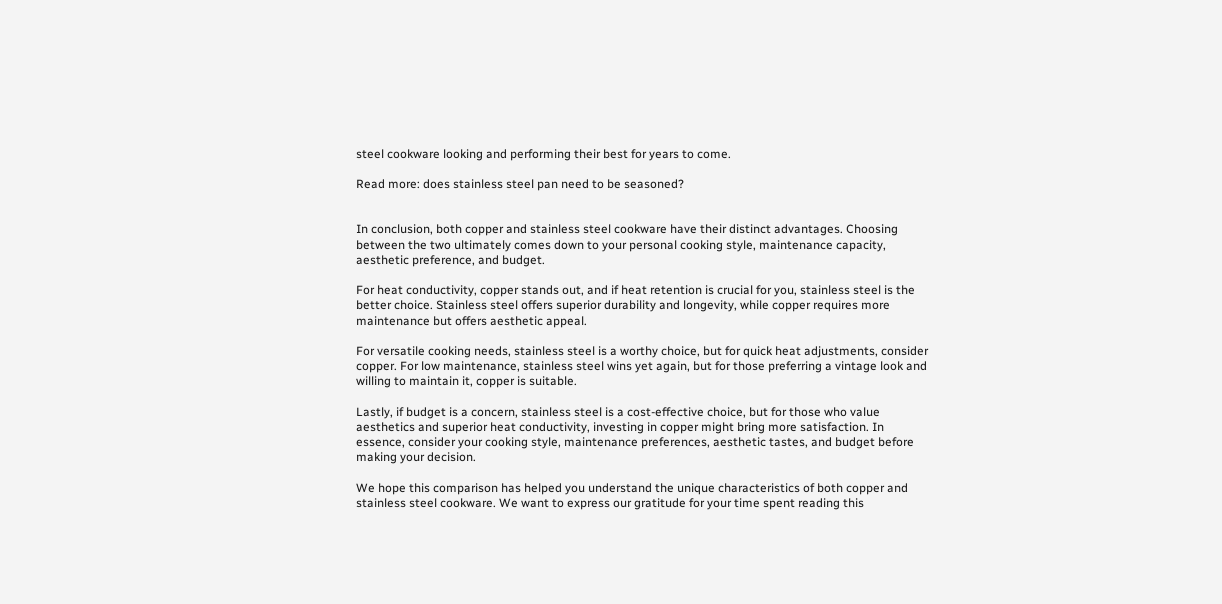steel cookware looking and performing their best for years to come.

Read more: does stainless steel pan need to be seasoned?


In conclusion, both copper and stainless steel cookware have their distinct advantages. Choosing between the two ultimately comes down to your personal cooking style, maintenance capacity, aesthetic preference, and budget.

For heat conductivity, copper stands out, and if heat retention is crucial for you, stainless steel is the better choice. Stainless steel offers superior durability and longevity, while copper requires more maintenance but offers aesthetic appeal.

For versatile cooking needs, stainless steel is a worthy choice, but for quick heat adjustments, consider copper. For low maintenance, stainless steel wins yet again, but for those preferring a vintage look and willing to maintain it, copper is suitable.

Lastly, if budget is a concern, stainless steel is a cost-effective choice, but for those who value aesthetics and superior heat conductivity, investing in copper might bring more satisfaction. In essence, consider your cooking style, maintenance preferences, aesthetic tastes, and budget before making your decision.

We hope this comparison has helped you understand the unique characteristics of both copper and stainless steel cookware. We want to express our gratitude for your time spent reading this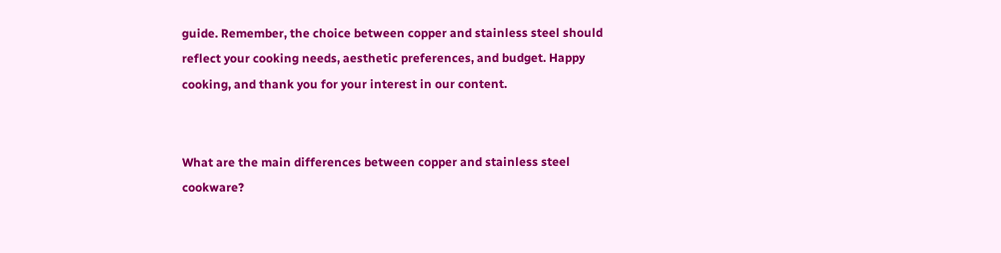guide. Remember, the choice between copper and stainless steel should reflect your cooking needs, aesthetic preferences, and budget. Happy cooking, and thank you for your interest in our content.


What are the main differences between copper and stainless steel cookware?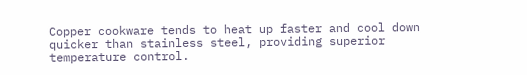Copper cookware tends to heat up faster and cool down quicker than stainless steel, providing superior temperature control.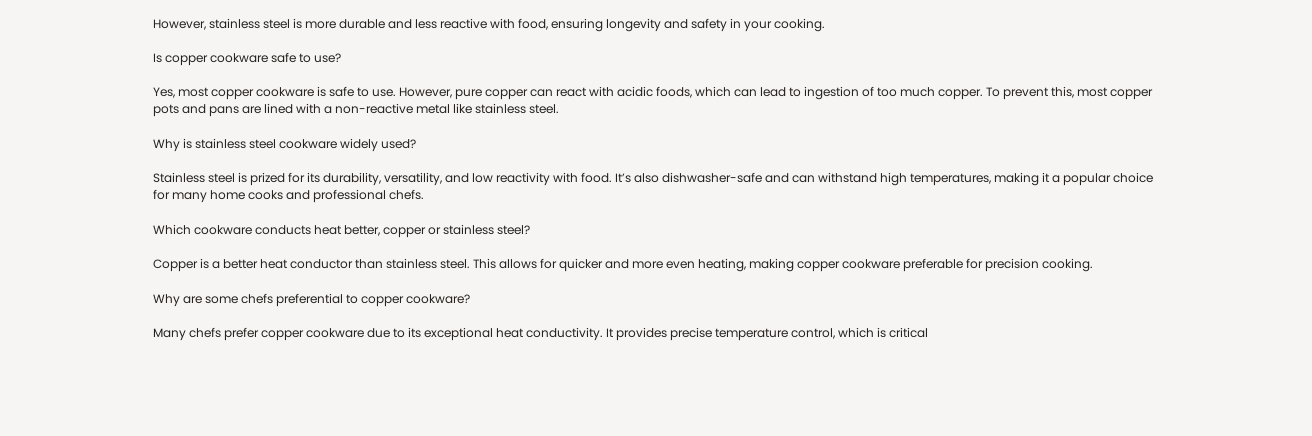However, stainless steel is more durable and less reactive with food, ensuring longevity and safety in your cooking.

Is copper cookware safe to use?

Yes, most copper cookware is safe to use. However, pure copper can react with acidic foods, which can lead to ingestion of too much copper. To prevent this, most copper pots and pans are lined with a non-reactive metal like stainless steel.

Why is stainless steel cookware widely used?

Stainless steel is prized for its durability, versatility, and low reactivity with food. It’s also dishwasher-safe and can withstand high temperatures, making it a popular choice for many home cooks and professional chefs.

Which cookware conducts heat better, copper or stainless steel?

Copper is a better heat conductor than stainless steel. This allows for quicker and more even heating, making copper cookware preferable for precision cooking.

Why are some chefs preferential to copper cookware?

Many chefs prefer copper cookware due to its exceptional heat conductivity. It provides precise temperature control, which is critical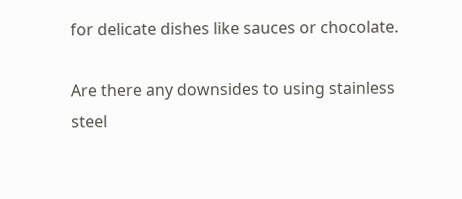for delicate dishes like sauces or chocolate.

Are there any downsides to using stainless steel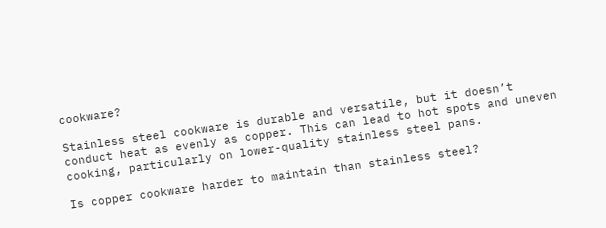cookware?

Stainless steel cookware is durable and versatile, but it doesn’t conduct heat as evenly as copper. This can lead to hot spots and uneven cooking, particularly on lower-quality stainless steel pans.

Is copper cookware harder to maintain than stainless steel?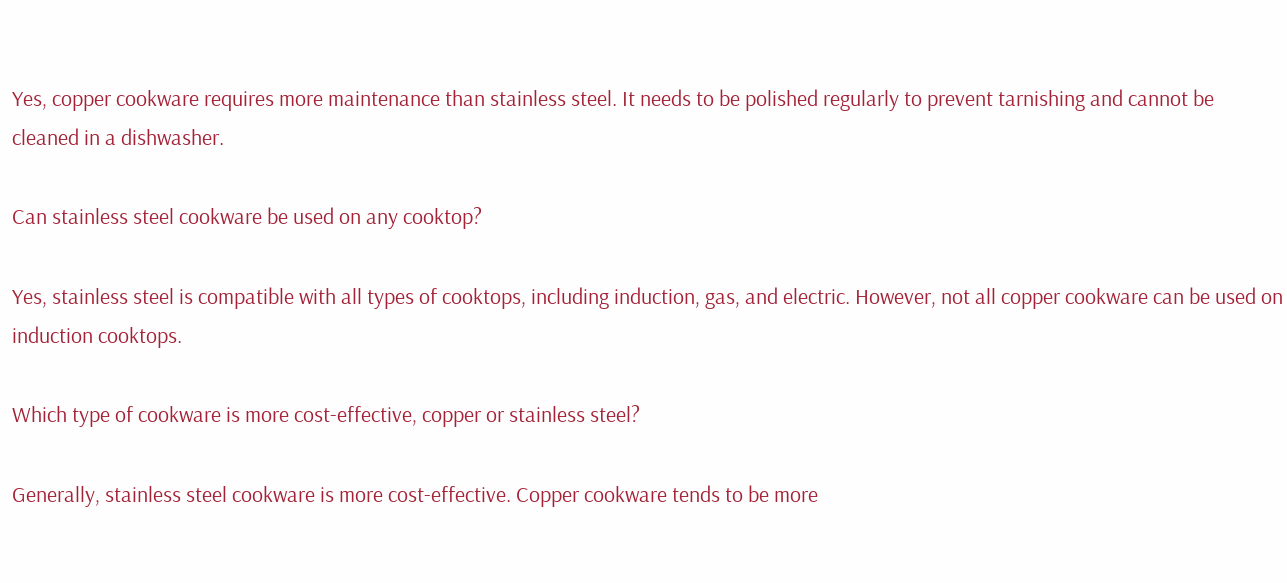Yes, copper cookware requires more maintenance than stainless steel. It needs to be polished regularly to prevent tarnishing and cannot be cleaned in a dishwasher.

Can stainless steel cookware be used on any cooktop?

Yes, stainless steel is compatible with all types of cooktops, including induction, gas, and electric. However, not all copper cookware can be used on induction cooktops.

Which type of cookware is more cost-effective, copper or stainless steel?

Generally, stainless steel cookware is more cost-effective. Copper cookware tends to be more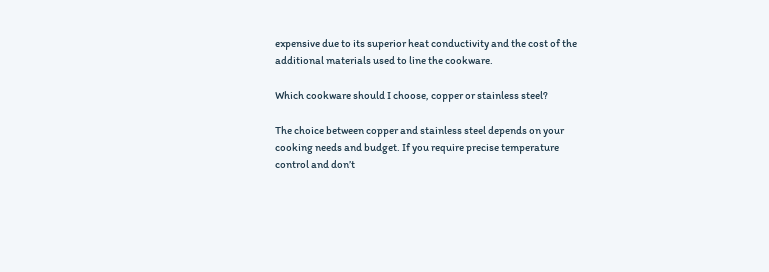expensive due to its superior heat conductivity and the cost of the additional materials used to line the cookware.

Which cookware should I choose, copper or stainless steel?

The choice between copper and stainless steel depends on your cooking needs and budget. If you require precise temperature control and don’t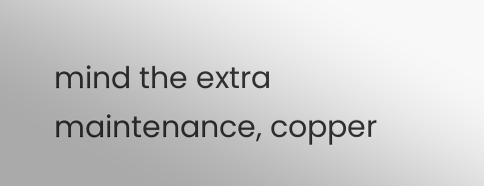mind the extra maintenance, copper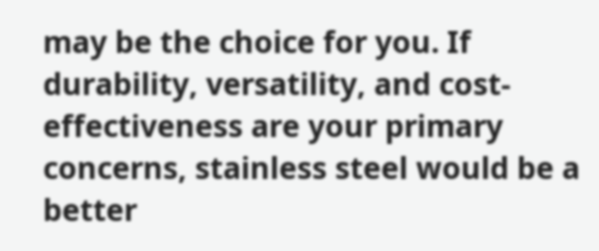may be the choice for you. If durability, versatility, and cost-effectiveness are your primary concerns, stainless steel would be a better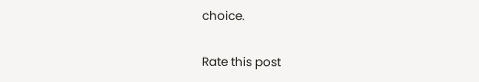choice.

Rate this post